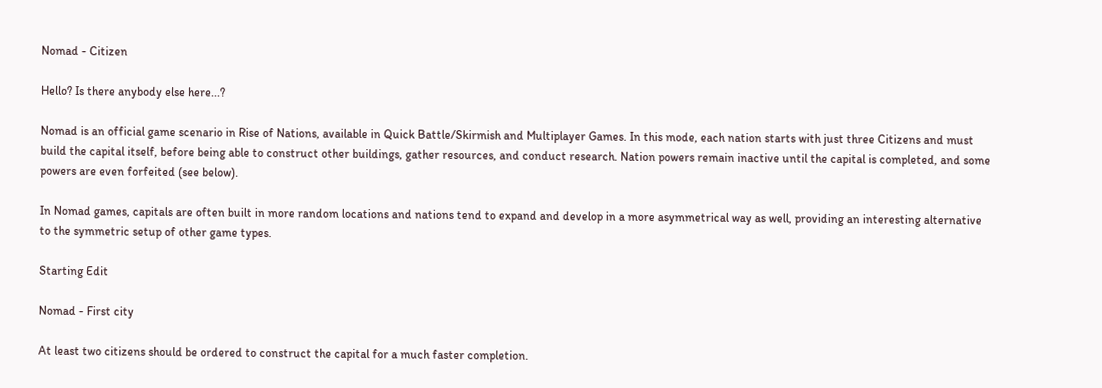Nomad - Citizen

Hello? Is there anybody else here...?

Nomad is an official game scenario in Rise of Nations, available in Quick Battle/Skirmish and Multiplayer Games. In this mode, each nation starts with just three Citizens and must build the capital itself, before being able to construct other buildings, gather resources, and conduct research. Nation powers remain inactive until the capital is completed, and some powers are even forfeited (see below).

In Nomad games, capitals are often built in more random locations and nations tend to expand and develop in a more asymmetrical way as well, providing an interesting alternative to the symmetric setup of other game types.

Starting Edit

Nomad - First city

At least two citizens should be ordered to construct the capital for a much faster completion.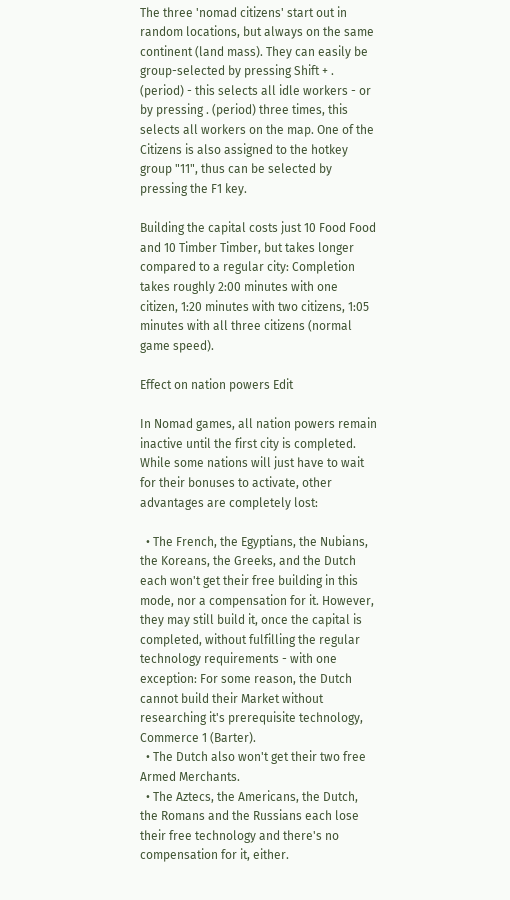The three 'nomad citizens' start out in random locations, but always on the same continent (land mass). They can easily be group-selected by pressing Shift + . (period) - this selects all idle workers - or by pressing . (period) three times, this selects all workers on the map. One of the Citizens is also assigned to the hotkey group "11", thus can be selected by pressing the F1 key.

Building the capital costs just 10 Food Food and 10 Timber Timber, but takes longer compared to a regular city: Completion takes roughly 2:00 minutes with one citizen, 1:20 minutes with two citizens, 1:05 minutes with all three citizens (normal game speed).

Effect on nation powers Edit

In Nomad games, all nation powers remain inactive until the first city is completed. While some nations will just have to wait for their bonuses to activate, other advantages are completely lost:

  • The French, the Egyptians, the Nubians, the Koreans, the Greeks, and the Dutch each won't get their free building in this mode, nor a compensation for it. However, they may still build it, once the capital is completed, without fulfilling the regular technology requirements - with one exception: For some reason, the Dutch cannot build their Market without researching it's prerequisite technology, Commerce 1 (Barter).
  • The Dutch also won't get their two free Armed Merchants.
  • The Aztecs, the Americans, the Dutch, the Romans and the Russians each lose their free technology and there's no compensation for it, either.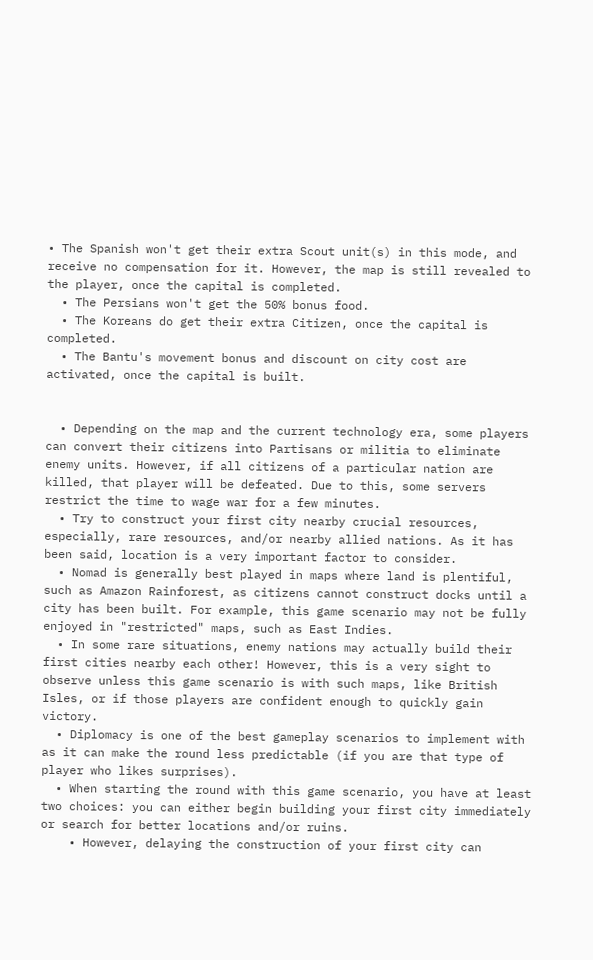• The Spanish won't get their extra Scout unit(s) in this mode, and receive no compensation for it. However, the map is still revealed to the player, once the capital is completed.
  • The Persians won't get the 50% bonus food.
  • The Koreans do get their extra Citizen, once the capital is completed.
  • The Bantu's movement bonus and discount on city cost are activated, once the capital is built.


  • Depending on the map and the current technology era, some players can convert their citizens into Partisans or militia to eliminate enemy units. However, if all citizens of a particular nation are killed, that player will be defeated. Due to this, some servers restrict the time to wage war for a few minutes.
  • Try to construct your first city nearby crucial resources, especially, rare resources, and/or nearby allied nations. As it has been said, location is a very important factor to consider.
  • Nomad is generally best played in maps where land is plentiful, such as Amazon Rainforest, as citizens cannot construct docks until a city has been built. For example, this game scenario may not be fully enjoyed in "restricted" maps, such as East Indies.
  • In some rare situations, enemy nations may actually build their first cities nearby each other! However, this is a very sight to observe unless this game scenario is with such maps, like British Isles, or if those players are confident enough to quickly gain victory.
  • Diplomacy is one of the best gameplay scenarios to implement with as it can make the round less predictable (if you are that type of player who likes surprises).
  • When starting the round with this game scenario, you have at least two choices: you can either begin building your first city immediately or search for better locations and/or ruins.
    • However, delaying the construction of your first city can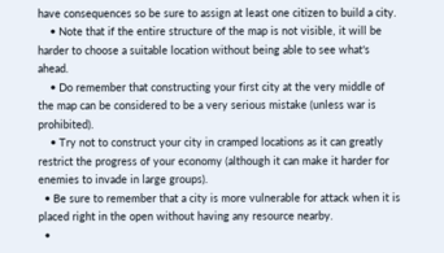have consequences so be sure to assign at least one citizen to build a city.
    • Note that if the entire structure of the map is not visible, it will be harder to choose a suitable location without being able to see what's ahead.
    • Do remember that constructing your first city at the very middle of the map can be considered to be a very serious mistake (unless war is prohibited).
    • Try not to construct your city in cramped locations as it can greatly restrict the progress of your economy (although it can make it harder for enemies to invade in large groups).
  • Be sure to remember that a city is more vulnerable for attack when it is placed right in the open without having any resource nearby.
  •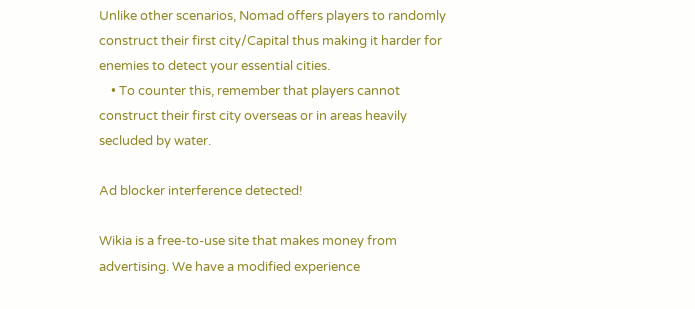Unlike other scenarios, Nomad offers players to randomly construct their first city/Capital thus making it harder for enemies to detect your essential cities.
    • To counter this, remember that players cannot construct their first city overseas or in areas heavily secluded by water.

Ad blocker interference detected!

Wikia is a free-to-use site that makes money from advertising. We have a modified experience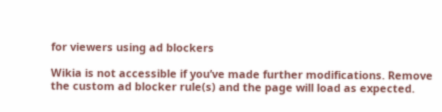for viewers using ad blockers

Wikia is not accessible if you’ve made further modifications. Remove the custom ad blocker rule(s) and the page will load as expected.